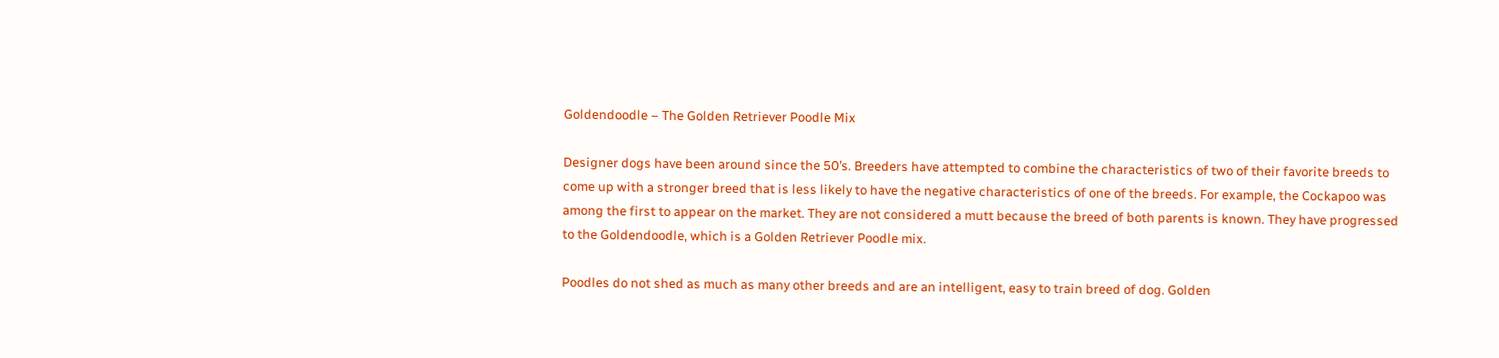Goldendoodle – The Golden Retriever Poodle Mix

Designer dogs have been around since the 50’s. Breeders have attempted to combine the characteristics of two of their favorite breeds to come up with a stronger breed that is less likely to have the negative characteristics of one of the breeds. For example, the Cockapoo was among the first to appear on the market. They are not considered a mutt because the breed of both parents is known. They have progressed to the Goldendoodle, which is a Golden Retriever Poodle mix.

Poodles do not shed as much as many other breeds and are an intelligent, easy to train breed of dog. Golden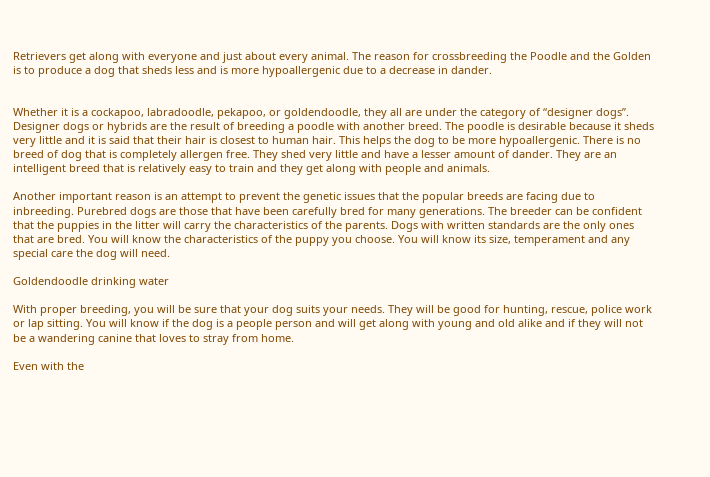Retrievers get along with everyone and just about every animal. The reason for crossbreeding the Poodle and the Golden is to produce a dog that sheds less and is more hypoallergenic due to a decrease in dander.


Whether it is a cockapoo, labradoodle, pekapoo, or goldendoodle, they all are under the category of “designer dogs”. Designer dogs or hybrids are the result of breeding a poodle with another breed. The poodle is desirable because it sheds very little and it is said that their hair is closest to human hair. This helps the dog to be more hypoallergenic. There is no breed of dog that is completely allergen free. They shed very little and have a lesser amount of dander. They are an intelligent breed that is relatively easy to train and they get along with people and animals.

Another important reason is an attempt to prevent the genetic issues that the popular breeds are facing due to inbreeding. Purebred dogs are those that have been carefully bred for many generations. The breeder can be confident that the puppies in the litter will carry the characteristics of the parents. Dogs with written standards are the only ones that are bred. You will know the characteristics of the puppy you choose. You will know its size, temperament and any special care the dog will need.

Goldendoodle drinking water

With proper breeding, you will be sure that your dog suits your needs. They will be good for hunting, rescue, police work or lap sitting. You will know if the dog is a people person and will get along with young and old alike and if they will not be a wandering canine that loves to stray from home.

Even with the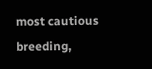most cautious breeding,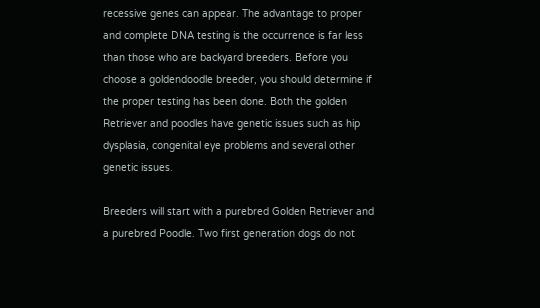recessive genes can appear. The advantage to proper and complete DNA testing is the occurrence is far less than those who are backyard breeders. Before you choose a goldendoodle breeder, you should determine if the proper testing has been done. Both the golden Retriever and poodles have genetic issues such as hip dysplasia, congenital eye problems and several other genetic issues.

Breeders will start with a purebred Golden Retriever and a purebred Poodle. Two first generation dogs do not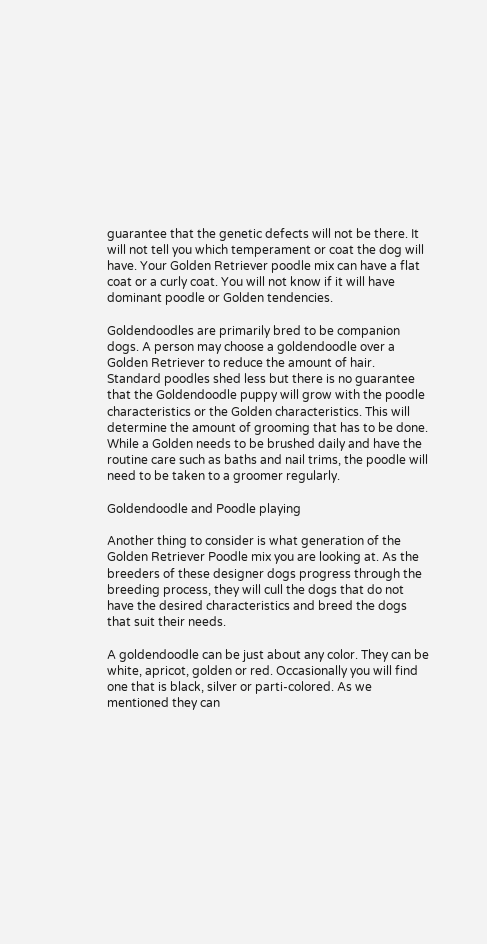guarantee that the genetic defects will not be there. It will not tell you which temperament or coat the dog will have. Your Golden Retriever poodle mix can have a flat coat or a curly coat. You will not know if it will have dominant poodle or Golden tendencies.

Goldendoodles are primarily bred to be companion dogs. A person may choose a goldendoodle over a Golden Retriever to reduce the amount of hair. Standard poodles shed less but there is no guarantee that the Goldendoodle puppy will grow with the poodle characteristics or the Golden characteristics. This will determine the amount of grooming that has to be done. While a Golden needs to be brushed daily and have the routine care such as baths and nail trims, the poodle will need to be taken to a groomer regularly.

Goldendoodle and Poodle playing

Another thing to consider is what generation of the Golden Retriever Poodle mix you are looking at. As the breeders of these designer dogs progress through the breeding process, they will cull the dogs that do not have the desired characteristics and breed the dogs that suit their needs.

A goldendoodle can be just about any color. They can be white, apricot, golden or red. Occasionally you will find one that is black, silver or parti-colored. As we mentioned they can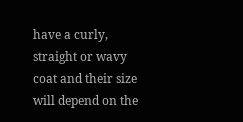have a curly, straight or wavy coat and their size will depend on the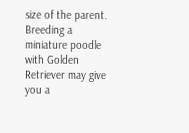size of the parent. Breeding a miniature poodle with Golden Retriever may give you a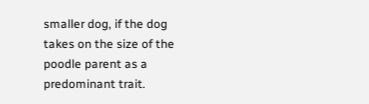smaller dog, if the dog takes on the size of the poodle parent as a predominant trait.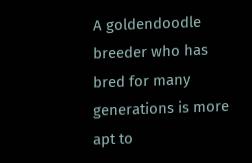A goldendoodle breeder who has bred for many generations is more apt to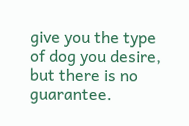give you the type of dog you desire, but there is no guarantee.